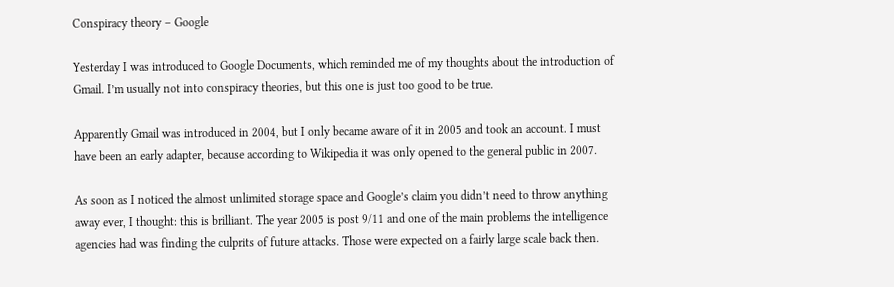Conspiracy theory – Google

Yesterday I was introduced to Google Documents, which reminded me of my thoughts about the introduction of Gmail. I’m usually not into conspiracy theories, but this one is just too good to be true.

Apparently Gmail was introduced in 2004, but I only became aware of it in 2005 and took an account. I must have been an early adapter, because according to Wikipedia it was only opened to the general public in 2007.

As soon as I noticed the almost unlimited storage space and Google’s claim you didn’t need to throw anything away ever, I thought: this is brilliant. The year 2005 is post 9/11 and one of the main problems the intelligence agencies had was finding the culprits of future attacks. Those were expected on a fairly large scale back then.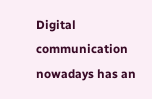Digital communication nowadays has an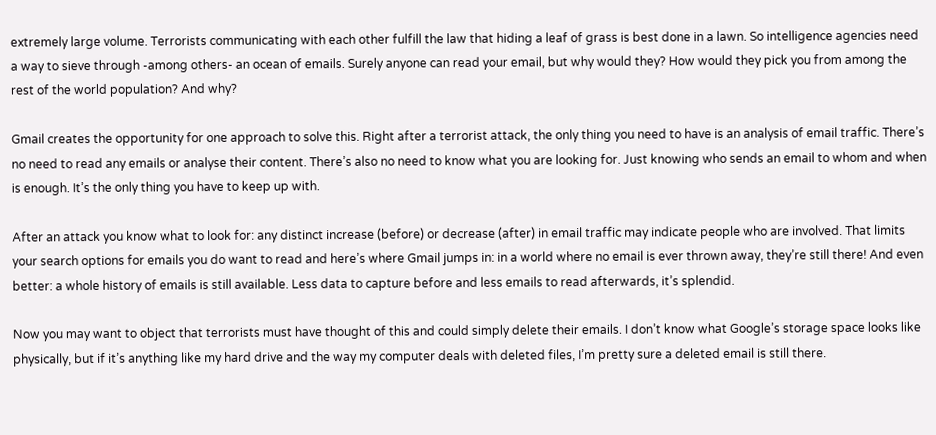extremely large volume. Terrorists communicating with each other fulfill the law that hiding a leaf of grass is best done in a lawn. So intelligence agencies need a way to sieve through -among others- an ocean of emails. Surely anyone can read your email, but why would they? How would they pick you from among the rest of the world population? And why?

Gmail creates the opportunity for one approach to solve this. Right after a terrorist attack, the only thing you need to have is an analysis of email traffic. There’s no need to read any emails or analyse their content. There’s also no need to know what you are looking for. Just knowing who sends an email to whom and when is enough. It’s the only thing you have to keep up with.

After an attack you know what to look for: any distinct increase (before) or decrease (after) in email traffic may indicate people who are involved. That limits your search options for emails you do want to read and here’s where Gmail jumps in: in a world where no email is ever thrown away, they’re still there! And even better: a whole history of emails is still available. Less data to capture before and less emails to read afterwards, it’s splendid.

Now you may want to object that terrorists must have thought of this and could simply delete their emails. I don’t know what Google’s storage space looks like physically, but if it’s anything like my hard drive and the way my computer deals with deleted files, I’m pretty sure a deleted email is still there.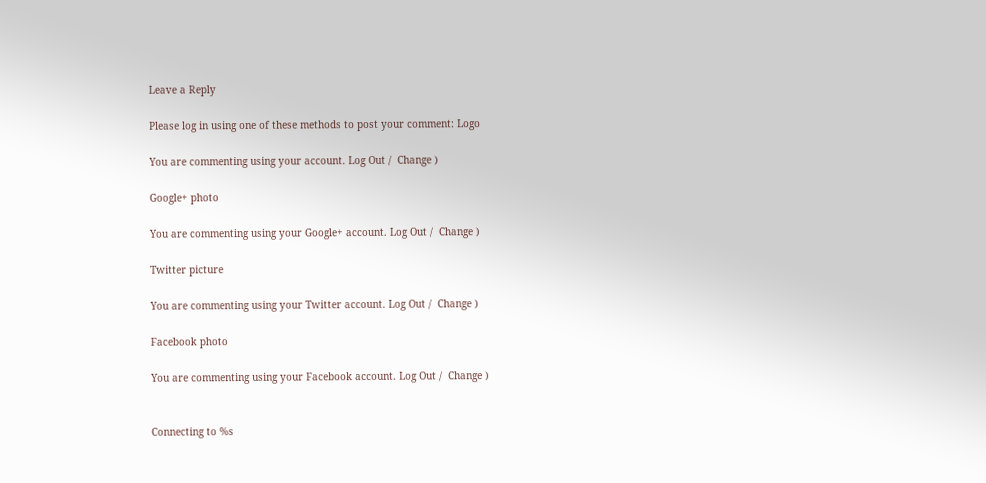Leave a Reply

Please log in using one of these methods to post your comment: Logo

You are commenting using your account. Log Out /  Change )

Google+ photo

You are commenting using your Google+ account. Log Out /  Change )

Twitter picture

You are commenting using your Twitter account. Log Out /  Change )

Facebook photo

You are commenting using your Facebook account. Log Out /  Change )


Connecting to %s